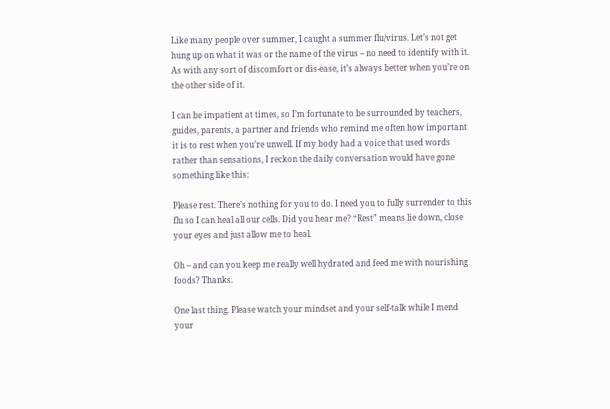Like many people over summer, I caught a summer flu/virus. Let’s not get hung up on what it was or the name of the virus – no need to identify with it. As with any sort of discomfort or dis-ease, it’s always better when you’re on the other side of it.

I can be impatient at times, so I’m fortunate to be surrounded by teachers, guides, parents, a partner and friends who remind me often how important it is to rest when you’re unwell. If my body had a voice that used words rather than sensations, I reckon the daily conversation would have gone something like this:

Please rest. There’s nothing for you to do. I need you to fully surrender to this flu so I can heal all our cells. Did you hear me? “Rest” means lie down, close your eyes and just allow me to heal.

Oh – and can you keep me really well hydrated and feed me with nourishing foods? Thanks.

One last thing. Please watch your mindset and your self-talk while I mend your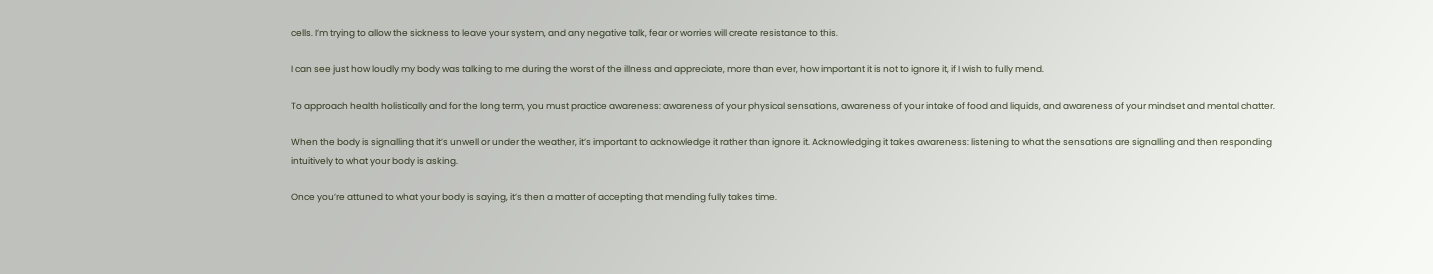cells. I’m trying to allow the sickness to leave your system, and any negative talk, fear or worries will create resistance to this.

I can see just how loudly my body was talking to me during the worst of the illness and appreciate, more than ever, how important it is not to ignore it, if I wish to fully mend.

To approach health holistically and for the long term, you must practice awareness: awareness of your physical sensations, awareness of your intake of food and liquids, and awareness of your mindset and mental chatter.

When the body is signalling that it’s unwell or under the weather, it’s important to acknowledge it rather than ignore it. Acknowledging it takes awareness: listening to what the sensations are signalling and then responding intuitively to what your body is asking.

Once you’re attuned to what your body is saying, it’s then a matter of accepting that mending fully takes time.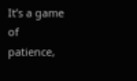It’s a game of patience,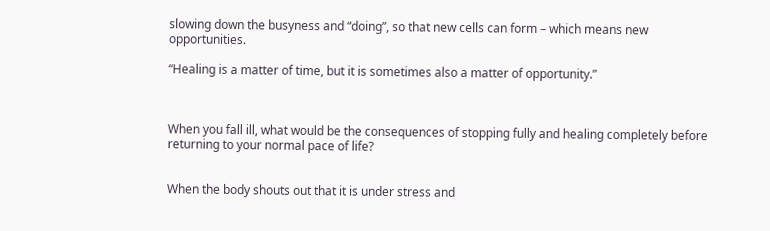slowing down the busyness and “doing”, so that new cells can form – which means new opportunities.

“Healing is a matter of time, but it is sometimes also a matter of opportunity.”



When you fall ill, what would be the consequences of stopping fully and healing completely before returning to your normal pace of life?


When the body shouts out that it is under stress and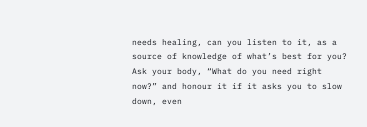needs healing, can you listen to it, as a source of knowledge of what’s best for you? Ask your body, “What do you need right now?” and honour it if it asks you to slow down, even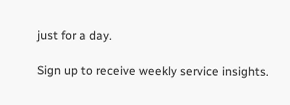just for a day.

Sign up to receive weekly service insights.